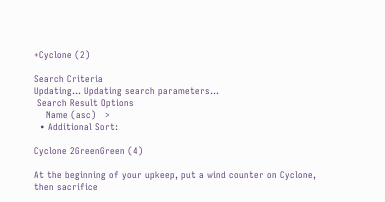+Cyclone (2)

Search Criteria
Updating... Updating search parameters...
 Search Result Options
    Name (asc)   >
  • Additional Sort:

Cyclone 2GreenGreen (4)

At the beginning of your upkeep, put a wind counter on Cyclone, then sacrifice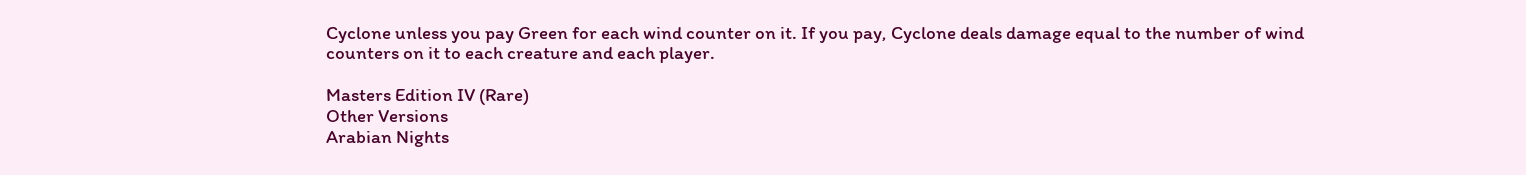Cyclone unless you pay Green for each wind counter on it. If you pay, Cyclone deals damage equal to the number of wind counters on it to each creature and each player.

Masters Edition IV (Rare)
Other Versions
Arabian Nights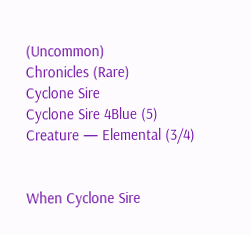(Uncommon)
Chronicles (Rare)
Cyclone Sire
Cyclone Sire 4Blue (5)
Creature — Elemental (3/4)


When Cyclone Sire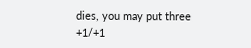dies, you may put three +1/+1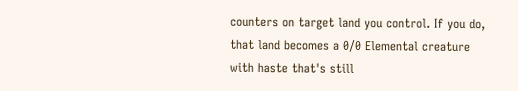counters on target land you control. If you do, that land becomes a 0/0 Elemental creature with haste that's still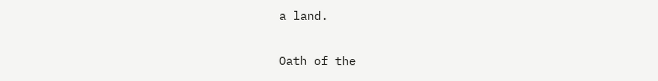a land.

Oath of the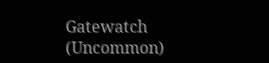Gatewatch (Uncommon)